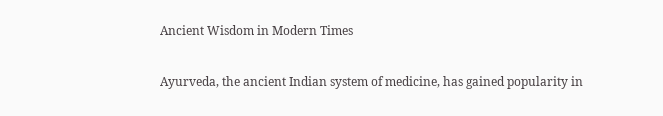Ancient Wisdom in Modern Times

Ayurveda, the ancient Indian system of medicine, has gained popularity in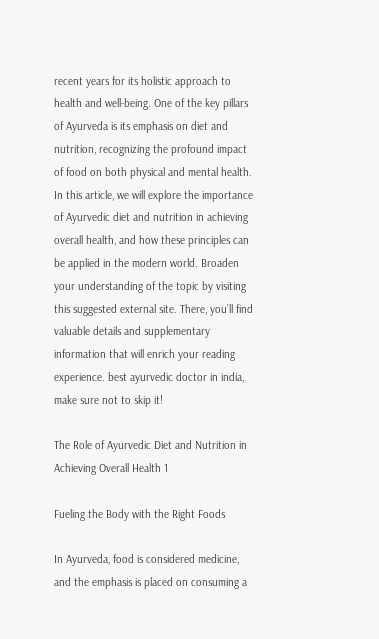recent years for its holistic approach to health and well-being. One of the key pillars of Ayurveda is its emphasis on diet and nutrition, recognizing the profound impact of food on both physical and mental health. In this article, we will explore the importance of Ayurvedic diet and nutrition in achieving overall health, and how these principles can be applied in the modern world. Broaden your understanding of the topic by visiting this suggested external site. There, you’ll find valuable details and supplementary information that will enrich your reading experience. best ayurvedic doctor in india, make sure not to skip it!

The Role of Ayurvedic Diet and Nutrition in Achieving Overall Health 1

Fueling the Body with the Right Foods

In Ayurveda, food is considered medicine, and the emphasis is placed on consuming a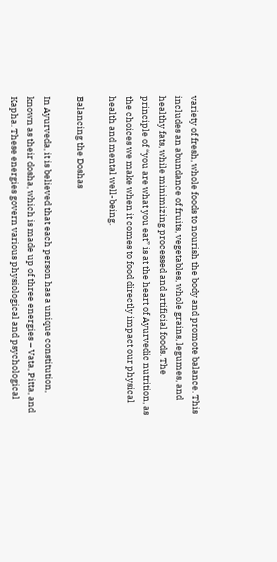variety of fresh, whole foods to nourish the body and promote balance. This includes an abundance of fruits, vegetables, whole grains, legumes, and healthy fats, while minimizing processed and artificial foods. The principle of “you are what you eat” is at the heart of Ayurvedic nutrition, as the choices we make when it comes to food directly impact our physical health and mental well-being.

Balancing the Doshas

In Ayurveda, it is believed that each person has a unique constitution, known as their dosha, which is made up of three energies – Vata, Pitta, and Kapha. These energies govern various physiological and psychological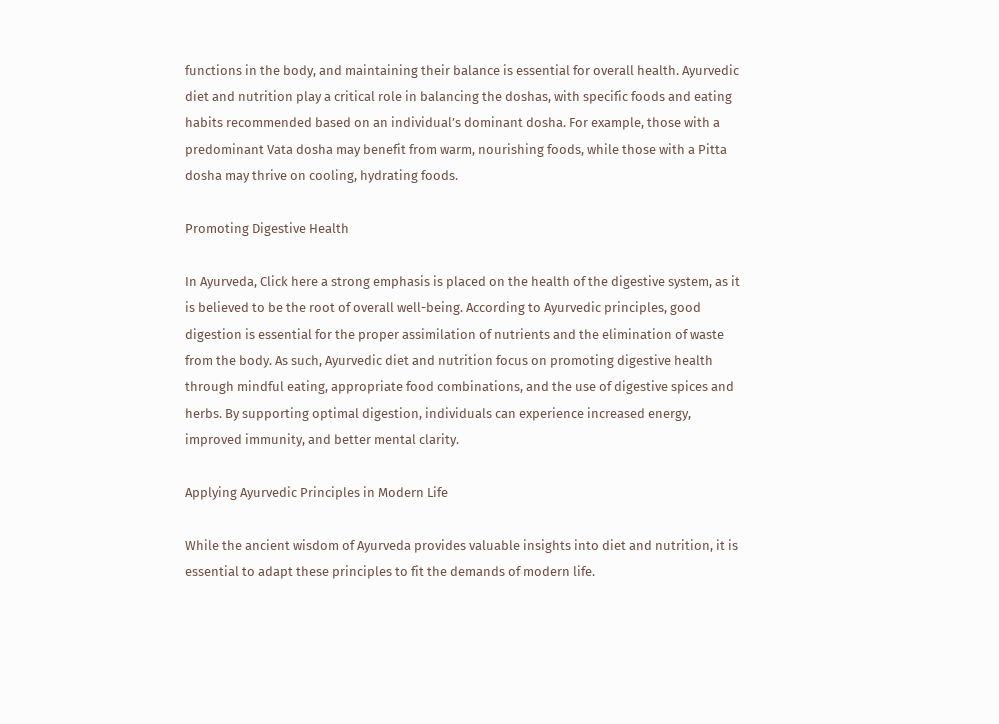functions in the body, and maintaining their balance is essential for overall health. Ayurvedic diet and nutrition play a critical role in balancing the doshas, with specific foods and eating habits recommended based on an individual’s dominant dosha. For example, those with a predominant Vata dosha may benefit from warm, nourishing foods, while those with a Pitta dosha may thrive on cooling, hydrating foods.

Promoting Digestive Health

In Ayurveda, Click here a strong emphasis is placed on the health of the digestive system, as it is believed to be the root of overall well-being. According to Ayurvedic principles, good digestion is essential for the proper assimilation of nutrients and the elimination of waste from the body. As such, Ayurvedic diet and nutrition focus on promoting digestive health through mindful eating, appropriate food combinations, and the use of digestive spices and herbs. By supporting optimal digestion, individuals can experience increased energy, improved immunity, and better mental clarity.

Applying Ayurvedic Principles in Modern Life

While the ancient wisdom of Ayurveda provides valuable insights into diet and nutrition, it is essential to adapt these principles to fit the demands of modern life.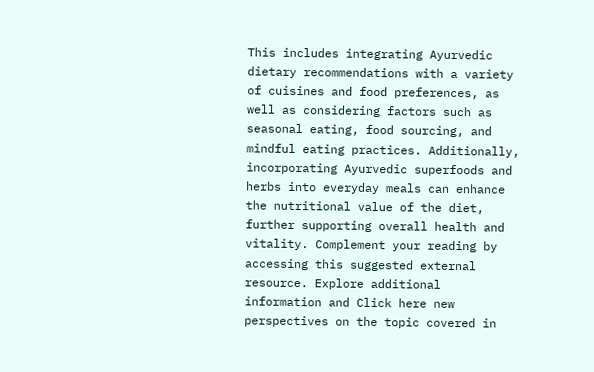This includes integrating Ayurvedic dietary recommendations with a variety of cuisines and food preferences, as well as considering factors such as seasonal eating, food sourcing, and mindful eating practices. Additionally, incorporating Ayurvedic superfoods and herbs into everyday meals can enhance the nutritional value of the diet, further supporting overall health and vitality. Complement your reading by accessing this suggested external resource. Explore additional information and Click here new perspectives on the topic covered in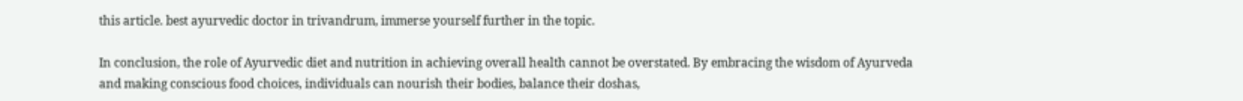this article. best ayurvedic doctor in trivandrum, immerse yourself further in the topic.

In conclusion, the role of Ayurvedic diet and nutrition in achieving overall health cannot be overstated. By embracing the wisdom of Ayurveda and making conscious food choices, individuals can nourish their bodies, balance their doshas,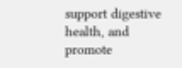support digestive health, and promote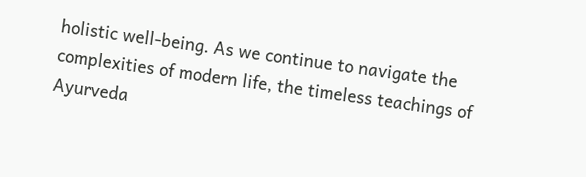holistic well-being. As we continue to navigate the complexities of modern life, the timeless teachings of Ayurveda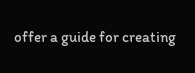offer a guide for creating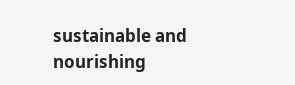sustainable and nourishing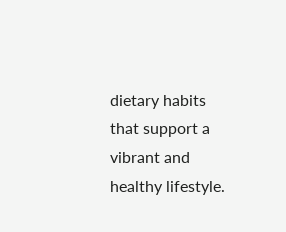dietary habits that support a vibrant and healthy lifestyle.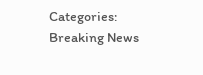Categories: Breaking News